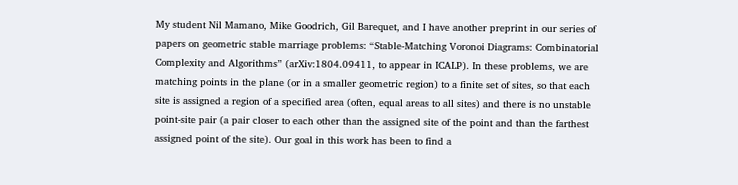My student Nil Mamano, Mike Goodrich, Gil Barequet, and I have another preprint in our series of papers on geometric stable marriage problems: “Stable-Matching Voronoi Diagrams: Combinatorial Complexity and Algorithms” (arXiv:1804.09411, to appear in ICALP). In these problems, we are matching points in the plane (or in a smaller geometric region) to a finite set of sites, so that each site is assigned a region of a specified area (often, equal areas to all sites) and there is no unstable point-site pair (a pair closer to each other than the assigned site of the point and than the farthest assigned point of the site). Our goal in this work has been to find a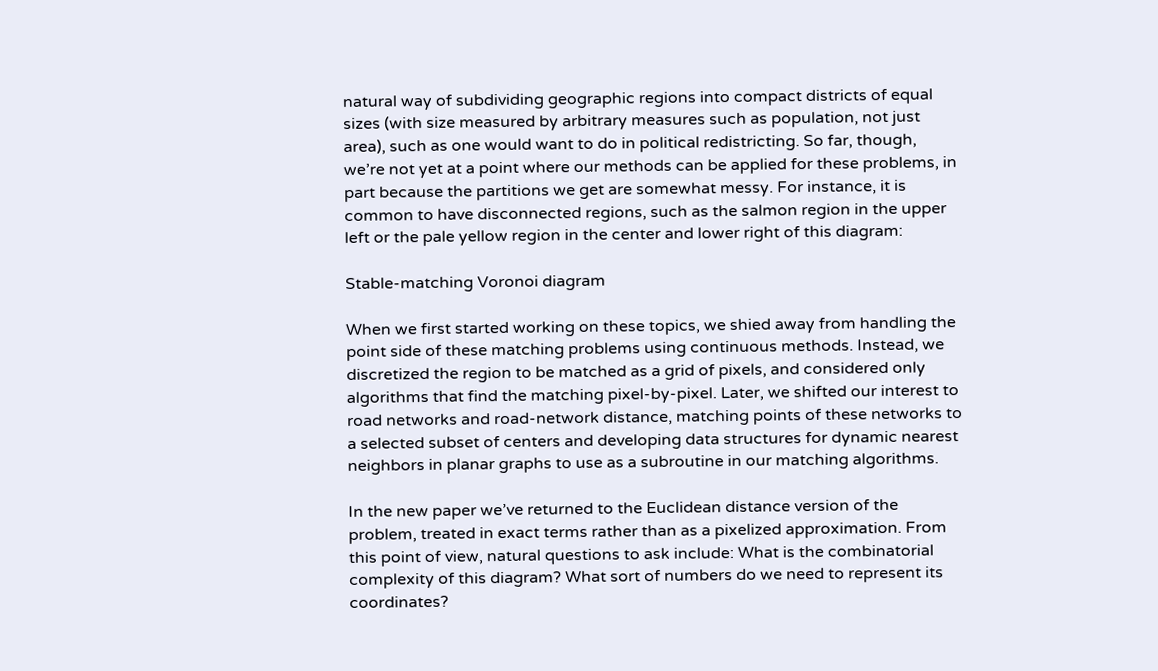natural way of subdividing geographic regions into compact districts of equal sizes (with size measured by arbitrary measures such as population, not just area), such as one would want to do in political redistricting. So far, though, we’re not yet at a point where our methods can be applied for these problems, in part because the partitions we get are somewhat messy. For instance, it is common to have disconnected regions, such as the salmon region in the upper left or the pale yellow region in the center and lower right of this diagram:

Stable-matching Voronoi diagram

When we first started working on these topics, we shied away from handling the point side of these matching problems using continuous methods. Instead, we discretized the region to be matched as a grid of pixels, and considered only algorithms that find the matching pixel-by-pixel. Later, we shifted our interest to road networks and road-network distance, matching points of these networks to a selected subset of centers and developing data structures for dynamic nearest neighbors in planar graphs to use as a subroutine in our matching algorithms.

In the new paper we’ve returned to the Euclidean distance version of the problem, treated in exact terms rather than as a pixelized approximation. From this point of view, natural questions to ask include: What is the combinatorial complexity of this diagram? What sort of numbers do we need to represent its coordinates?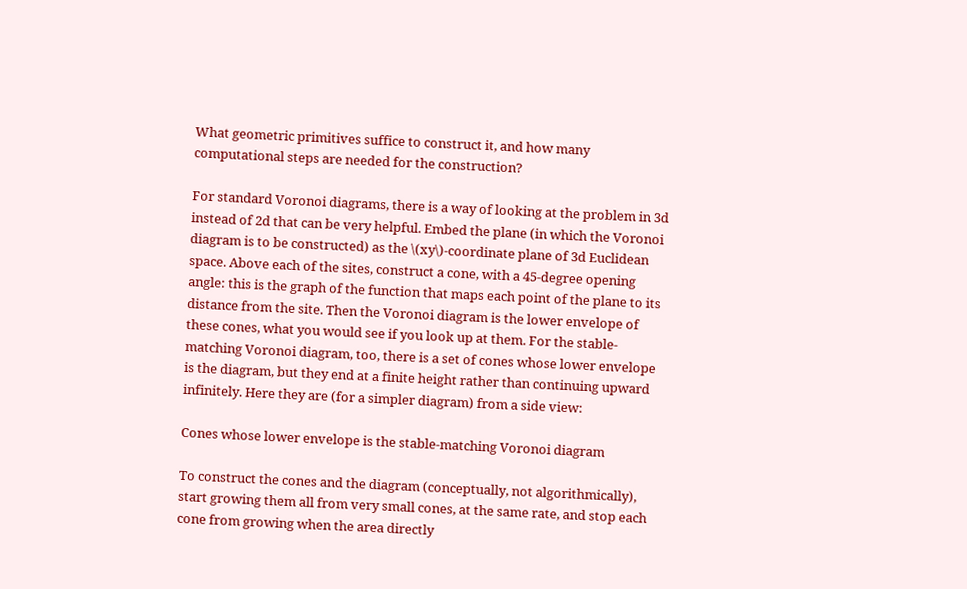What geometric primitives suffice to construct it, and how many computational steps are needed for the construction?

For standard Voronoi diagrams, there is a way of looking at the problem in 3d instead of 2d that can be very helpful. Embed the plane (in which the Voronoi diagram is to be constructed) as the \(xy\)-coordinate plane of 3d Euclidean space. Above each of the sites, construct a cone, with a 45-degree opening angle: this is the graph of the function that maps each point of the plane to its distance from the site. Then the Voronoi diagram is the lower envelope of these cones, what you would see if you look up at them. For the stable-matching Voronoi diagram, too, there is a set of cones whose lower envelope is the diagram, but they end at a finite height rather than continuing upward infinitely. Here they are (for a simpler diagram) from a side view:

Cones whose lower envelope is the stable-matching Voronoi diagram

To construct the cones and the diagram (conceptually, not algorithmically), start growing them all from very small cones, at the same rate, and stop each cone from growing when the area directly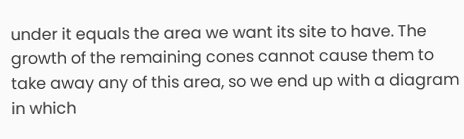under it equals the area we want its site to have. The growth of the remaining cones cannot cause them to take away any of this area, so we end up with a diagram in which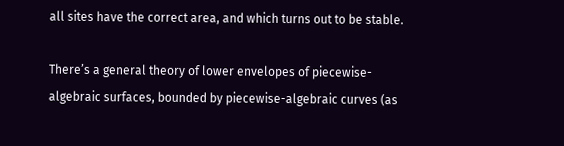all sites have the correct area, and which turns out to be stable.

There’s a general theory of lower envelopes of piecewise-algebraic surfaces, bounded by piecewise-algebraic curves (as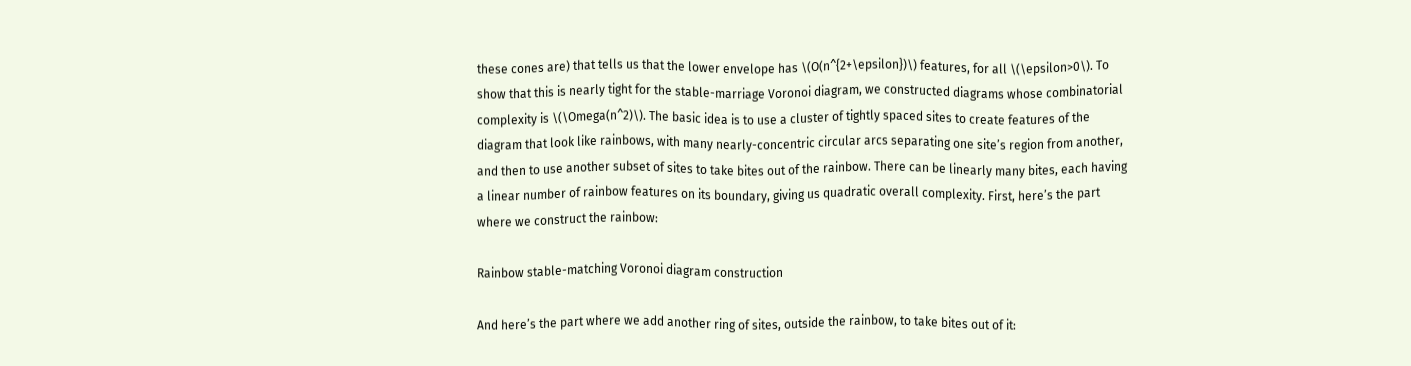these cones are) that tells us that the lower envelope has \(O(n^{2+\epsilon})\) features, for all \(\epsilon>0\). To show that this is nearly tight for the stable-marriage Voronoi diagram, we constructed diagrams whose combinatorial complexity is \(\Omega(n^2)\). The basic idea is to use a cluster of tightly spaced sites to create features of the diagram that look like rainbows, with many nearly-concentric circular arcs separating one site’s region from another, and then to use another subset of sites to take bites out of the rainbow. There can be linearly many bites, each having a linear number of rainbow features on its boundary, giving us quadratic overall complexity. First, here’s the part where we construct the rainbow:

Rainbow stable-matching Voronoi diagram construction

And here’s the part where we add another ring of sites, outside the rainbow, to take bites out of it: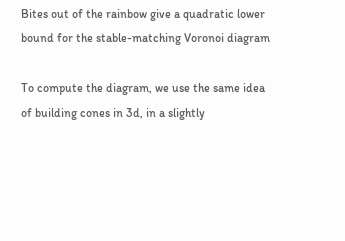Bites out of the rainbow give a quadratic lower bound for the stable-matching Voronoi diagram

To compute the diagram, we use the same idea of building cones in 3d, in a slightly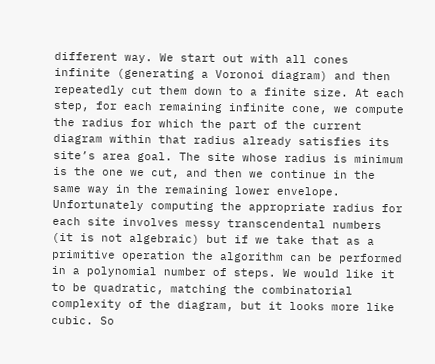different way. We start out with all cones infinite (generating a Voronoi diagram) and then repeatedly cut them down to a finite size. At each step, for each remaining infinite cone, we compute the radius for which the part of the current diagram within that radius already satisfies its site’s area goal. The site whose radius is minimum is the one we cut, and then we continue in the same way in the remaining lower envelope. Unfortunately computing the appropriate radius for each site involves messy transcendental numbers (it is not algebraic) but if we take that as a primitive operation the algorithm can be performed in a polynomial number of steps. We would like it to be quadratic, matching the combinatorial complexity of the diagram, but it looks more like cubic. So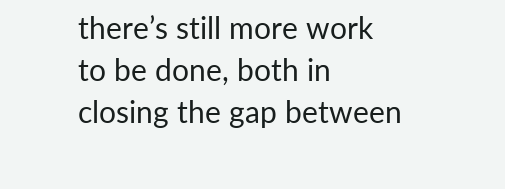there’s still more work to be done, both in closing the gap between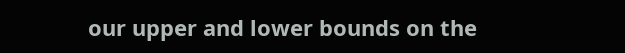our upper and lower bounds on the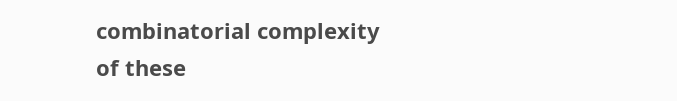combinatorial complexity of these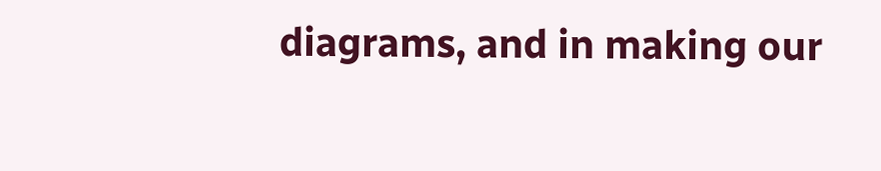diagrams, and in making our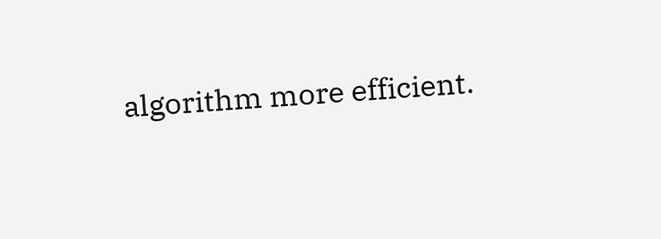algorithm more efficient.